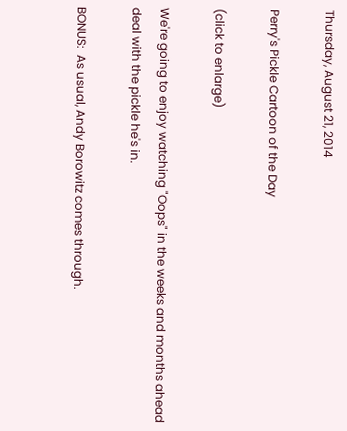Thursday, August 21, 2014

Perry's Pickle Cartoon of the Day

(click to enlarge)

We're going to enjoy watching "Oops" in the weeks and months ahead deal with the pickle he's in.

BONUS:  As usual, Andy Borowitz comes through.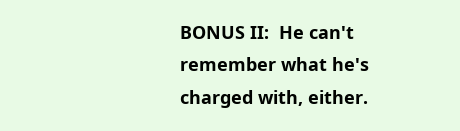BONUS II:  He can't remember what he's charged with, either.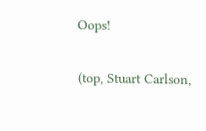Oops!

(top, Stuart Carlson,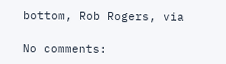bottom, Rob Rogers, via

No comments: